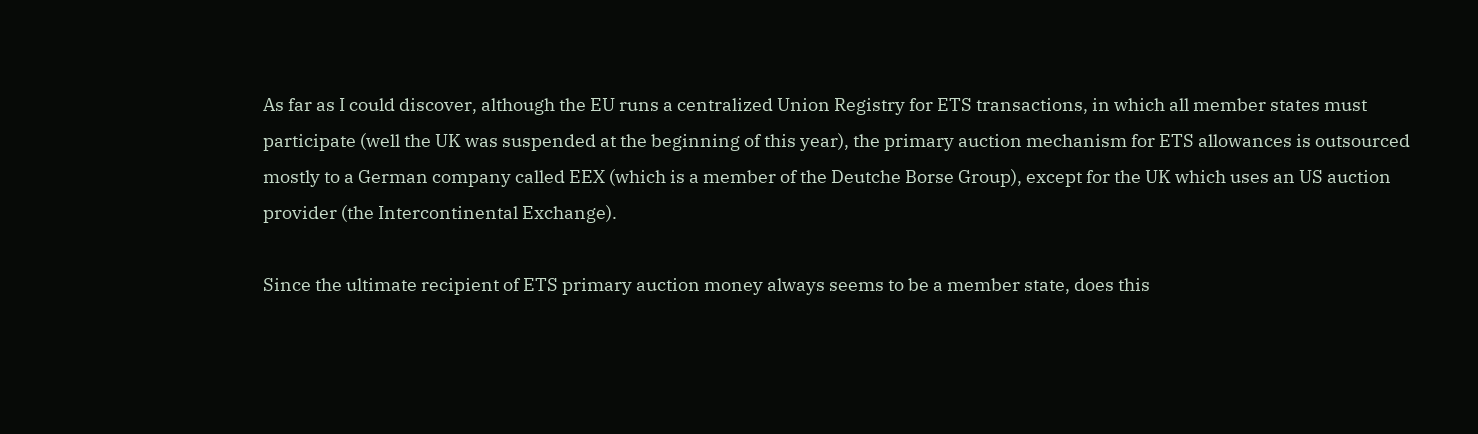As far as I could discover, although the EU runs a centralized Union Registry for ETS transactions, in which all member states must participate (well the UK was suspended at the beginning of this year), the primary auction mechanism for ETS allowances is outsourced mostly to a German company called EEX (which is a member of the Deutche Borse Group), except for the UK which uses an US auction provider (the Intercontinental Exchange).

Since the ultimate recipient of ETS primary auction money always seems to be a member state, does this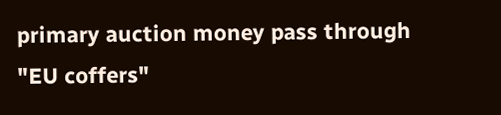primary auction money pass through "EU coffers"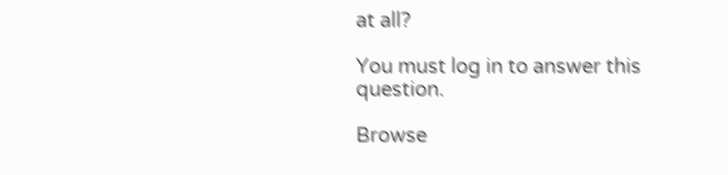at all?

You must log in to answer this question.

Browse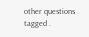other questions tagged .